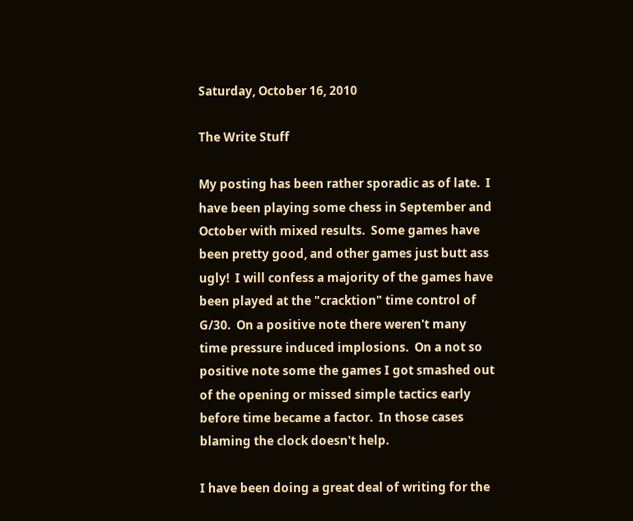Saturday, October 16, 2010

The Write Stuff

My posting has been rather sporadic as of late.  I have been playing some chess in September and October with mixed results.  Some games have been pretty good, and other games just butt ass ugly!  I will confess a majority of the games have been played at the "cracktion" time control of G/30.  On a positive note there weren't many time pressure induced implosions.  On a not so positive note some the games I got smashed out of the opening or missed simple tactics early before time became a factor.  In those cases blaming the clock doesn't help.

I have been doing a great deal of writing for the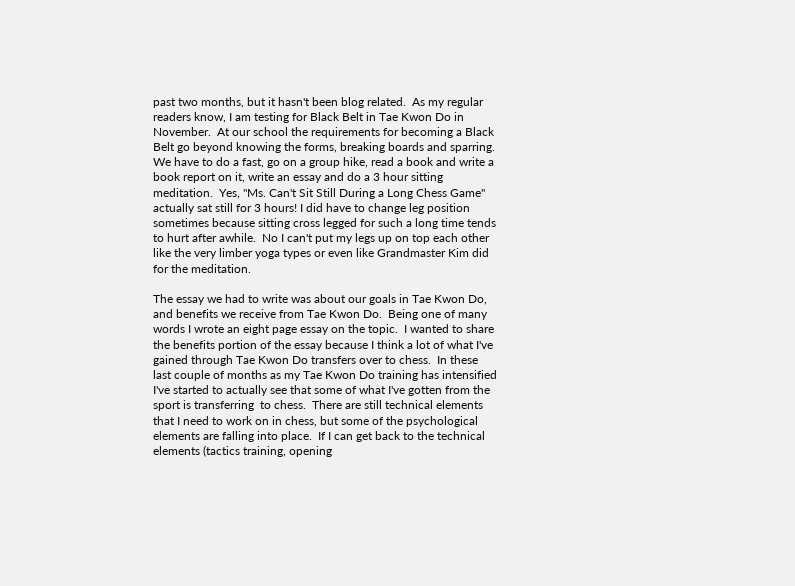past two months, but it hasn't been blog related.  As my regular readers know, I am testing for Black Belt in Tae Kwon Do in November.  At our school the requirements for becoming a Black Belt go beyond knowing the forms, breaking boards and sparring.  We have to do a fast, go on a group hike, read a book and write a book report on it, write an essay and do a 3 hour sitting meditation.  Yes, "Ms. Can't Sit Still During a Long Chess Game" actually sat still for 3 hours! I did have to change leg position sometimes because sitting cross legged for such a long time tends to hurt after awhile.  No I can't put my legs up on top each other like the very limber yoga types or even like Grandmaster Kim did for the meditation.

The essay we had to write was about our goals in Tae Kwon Do, and benefits we receive from Tae Kwon Do.  Being one of many words I wrote an eight page essay on the topic.  I wanted to share the benefits portion of the essay because I think a lot of what I've gained through Tae Kwon Do transfers over to chess.  In these last couple of months as my Tae Kwon Do training has intensified I've started to actually see that some of what I've gotten from the sport is transferring  to chess.  There are still technical elements that I need to work on in chess, but some of the psychological elements are falling into place.  If I can get back to the technical elements (tactics training, opening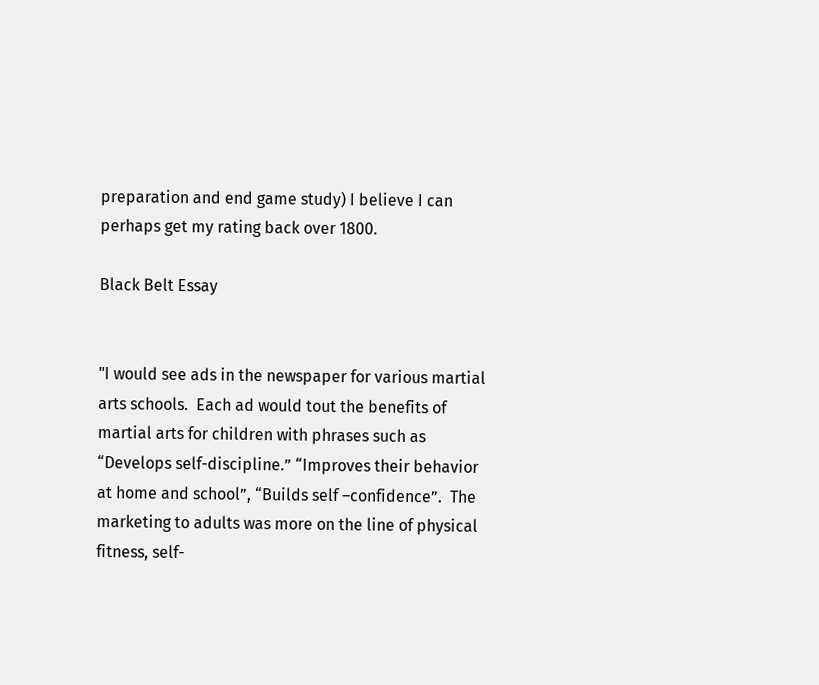preparation and end game study) I believe I can perhaps get my rating back over 1800.

Black Belt Essay


"I would see ads in the newspaper for various martial arts schools.  Each ad would tout the benefits of martial arts for children with phrases such as “Develops self-discipline.” “Improves their behavior at home and school”, “Builds self –confidence”.  The marketing to adults was more on the line of physical fitness, self-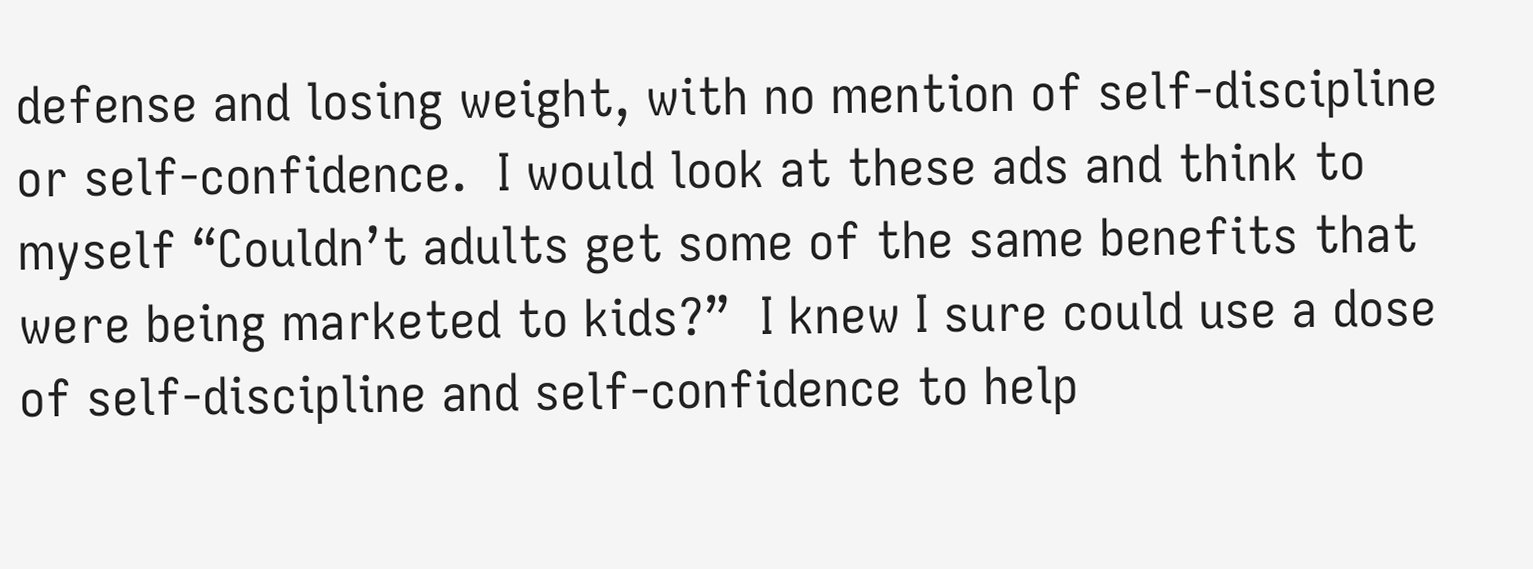defense and losing weight, with no mention of self-discipline or self-confidence.  I would look at these ads and think to myself “Couldn’t adults get some of the same benefits that were being marketed to kids?”  I knew I sure could use a dose of self-discipline and self-confidence to help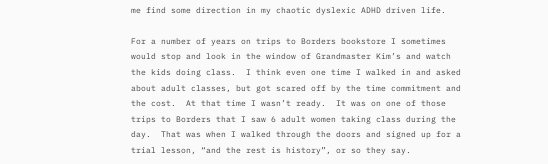me find some direction in my chaotic dyslexic ADHD driven life.

For a number of years on trips to Borders bookstore I sometimes would stop and look in the window of Grandmaster Kim’s and watch the kids doing class.  I think even one time I walked in and asked about adult classes, but got scared off by the time commitment and the cost.  At that time I wasn’t ready.  It was on one of those trips to Borders that I saw 6 adult women taking class during the day.  That was when I walked through the doors and signed up for a trial lesson, “and the rest is history”, or so they say.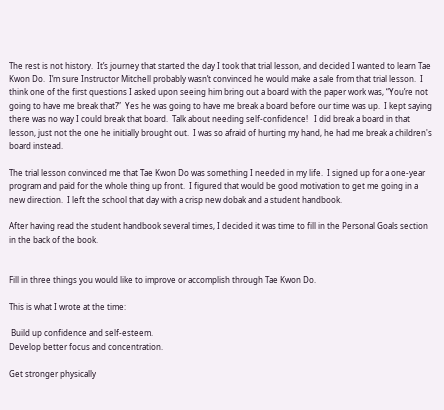The rest is not history.  It’s journey that started the day I took that trial lesson, and decided I wanted to learn Tae Kwon Do.  I’m sure Instructor Mitchell probably wasn’t convinced he would make a sale from that trial lesson.  I think one of the first questions I asked upon seeing him bring out a board with the paper work was, “You’re not going to have me break that?”  Yes he was going to have me break a board before our time was up.  I kept saying there was no way I could break that board.  Talk about needing self-confidence!   I did break a board in that lesson, just not the one he initially brought out.  I was so afraid of hurting my hand, he had me break a children's board instead.

The trial lesson convinced me that Tae Kwon Do was something I needed in my life.  I signed up for a one-year program and paid for the whole thing up front.  I figured that would be good motivation to get me going in a new direction.  I left the school that day with a crisp new dobak and a student handbook.

After having read the student handbook several times, I decided it was time to fill in the Personal Goals section in the back of the book.


Fill in three things you would like to improve or accomplish through Tae Kwon Do.

This is what I wrote at the time:

 Build up confidence and self-esteem.
Develop better focus and concentration.

Get stronger physically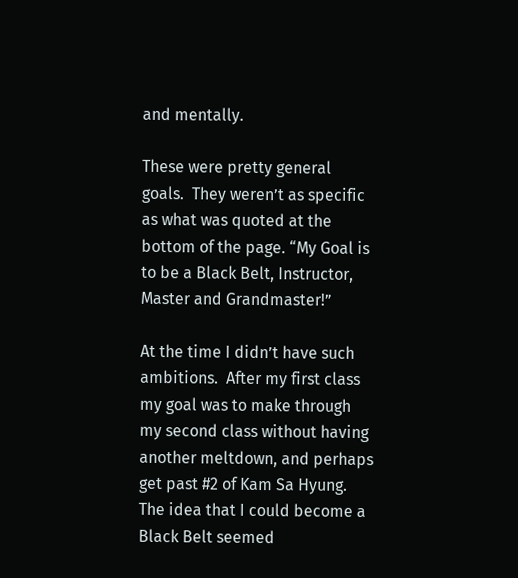and mentally.

These were pretty general goals.  They weren’t as specific as what was quoted at the bottom of the page. “My Goal is to be a Black Belt, Instructor, Master and Grandmaster!”

At the time I didn’t have such ambitions.  After my first class my goal was to make through my second class without having another meltdown, and perhaps get past #2 of Kam Sa Hyung. The idea that I could become a Black Belt seemed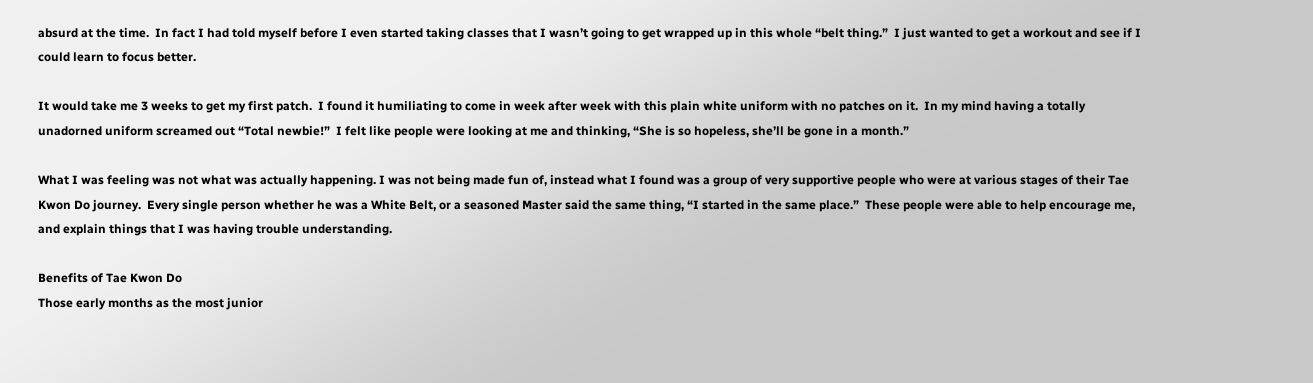absurd at the time.  In fact I had told myself before I even started taking classes that I wasn’t going to get wrapped up in this whole “belt thing.”  I just wanted to get a workout and see if I could learn to focus better.

It would take me 3 weeks to get my first patch.  I found it humiliating to come in week after week with this plain white uniform with no patches on it.  In my mind having a totally unadorned uniform screamed out “Total newbie!”  I felt like people were looking at me and thinking, “She is so hopeless, she’ll be gone in a month.”

What I was feeling was not what was actually happening. I was not being made fun of, instead what I found was a group of very supportive people who were at various stages of their Tae Kwon Do journey.  Every single person whether he was a White Belt, or a seasoned Master said the same thing, “I started in the same place.”  These people were able to help encourage me, and explain things that I was having trouble understanding.

Benefits of Tae Kwon Do
Those early months as the most junior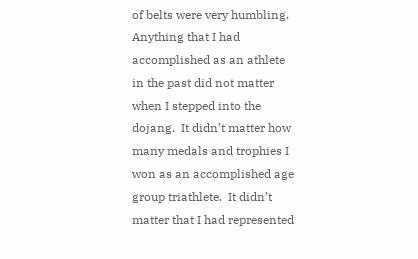of belts were very humbling.  Anything that I had accomplished as an athlete in the past did not matter when I stepped into the dojang.  It didn’t matter how many medals and trophies I won as an accomplished age group triathlete.  It didn’t matter that I had represented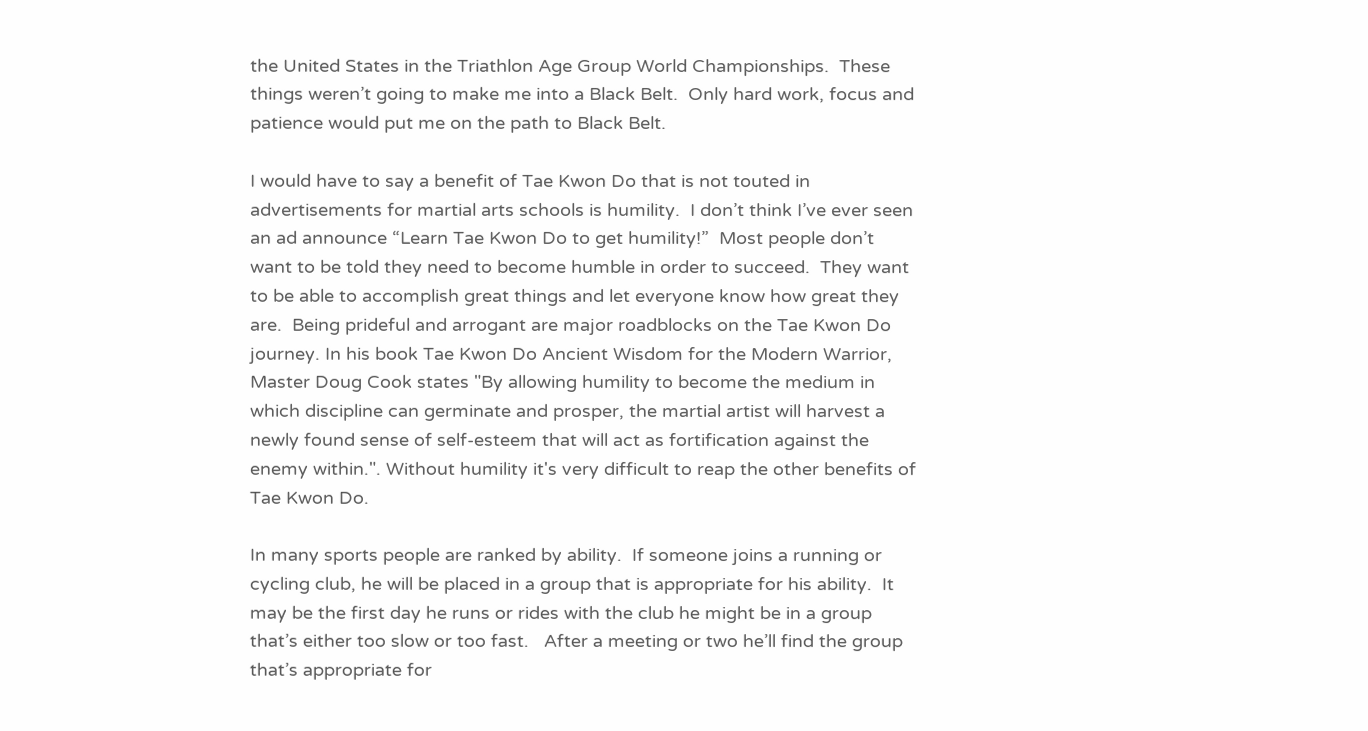the United States in the Triathlon Age Group World Championships.  These things weren’t going to make me into a Black Belt.  Only hard work, focus and patience would put me on the path to Black Belt.

I would have to say a benefit of Tae Kwon Do that is not touted in advertisements for martial arts schools is humility.  I don’t think I’ve ever seen an ad announce “Learn Tae Kwon Do to get humility!”  Most people don’t want to be told they need to become humble in order to succeed.  They want to be able to accomplish great things and let everyone know how great they are.  Being prideful and arrogant are major roadblocks on the Tae Kwon Do journey. In his book Tae Kwon Do Ancient Wisdom for the Modern Warrior, Master Doug Cook states "By allowing humility to become the medium in which discipline can germinate and prosper, the martial artist will harvest a newly found sense of self-esteem that will act as fortification against the enemy within.". Without humility it's very difficult to reap the other benefits of Tae Kwon Do.

In many sports people are ranked by ability.  If someone joins a running or cycling club, he will be placed in a group that is appropriate for his ability.  It may be the first day he runs or rides with the club he might be in a group that’s either too slow or too fast.   After a meeting or two he’ll find the group that’s appropriate for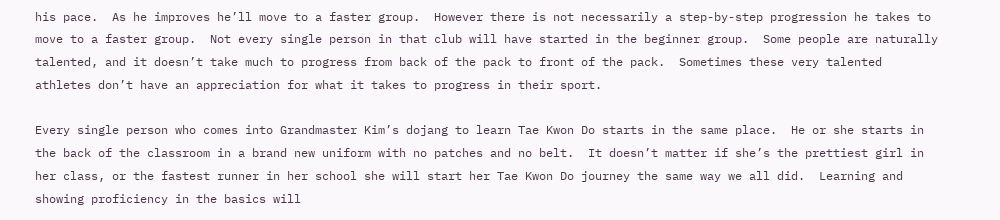his pace.  As he improves he’ll move to a faster group.  However there is not necessarily a step-by-step progression he takes to move to a faster group.  Not every single person in that club will have started in the beginner group.  Some people are naturally talented, and it doesn’t take much to progress from back of the pack to front of the pack.  Sometimes these very talented athletes don’t have an appreciation for what it takes to progress in their sport.

Every single person who comes into Grandmaster Kim’s dojang to learn Tae Kwon Do starts in the same place.  He or she starts in the back of the classroom in a brand new uniform with no patches and no belt.  It doesn’t matter if she’s the prettiest girl in her class, or the fastest runner in her school she will start her Tae Kwon Do journey the same way we all did.  Learning and showing proficiency in the basics will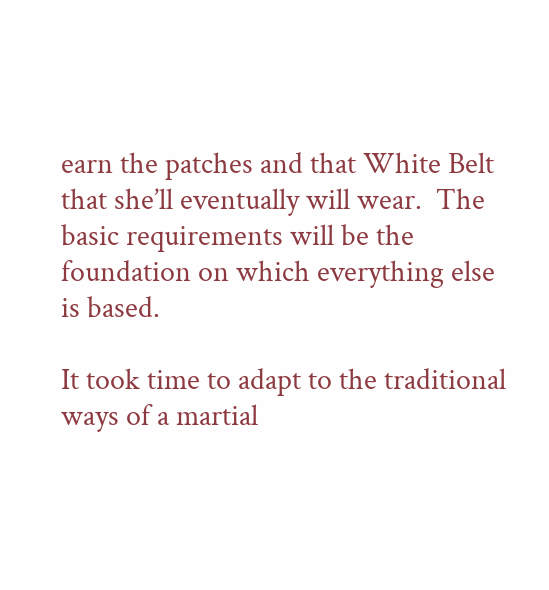earn the patches and that White Belt that she’ll eventually will wear.  The basic requirements will be the foundation on which everything else is based.

It took time to adapt to the traditional ways of a martial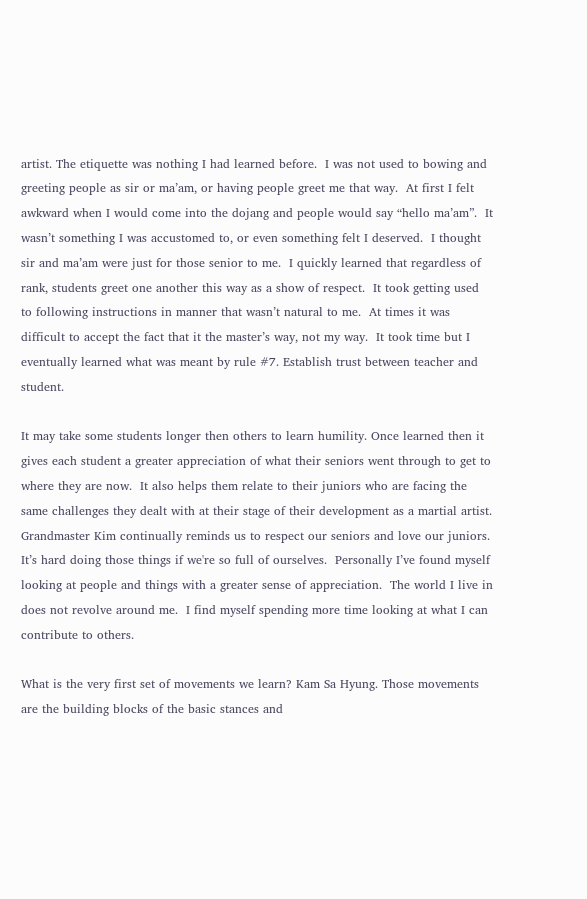artist. The etiquette was nothing I had learned before.  I was not used to bowing and greeting people as sir or ma’am, or having people greet me that way.  At first I felt awkward when I would come into the dojang and people would say “hello ma’am”.  It wasn’t something I was accustomed to, or even something felt I deserved.  I thought sir and ma’am were just for those senior to me.  I quickly learned that regardless of rank, students greet one another this way as a show of respect.  It took getting used to following instructions in manner that wasn’t natural to me.  At times it was difficult to accept the fact that it the master’s way, not my way.  It took time but I eventually learned what was meant by rule #7. Establish trust between teacher and student.

It may take some students longer then others to learn humility. Once learned then it gives each student a greater appreciation of what their seniors went through to get to where they are now.  It also helps them relate to their juniors who are facing the same challenges they dealt with at their stage of their development as a martial artist.  Grandmaster Kim continually reminds us to respect our seniors and love our juniors. It’s hard doing those things if we're so full of ourselves.  Personally I’ve found myself looking at people and things with a greater sense of appreciation.  The world I live in does not revolve around me.  I find myself spending more time looking at what I can contribute to others.

What is the very first set of movements we learn? Kam Sa Hyung. Those movements are the building blocks of the basic stances and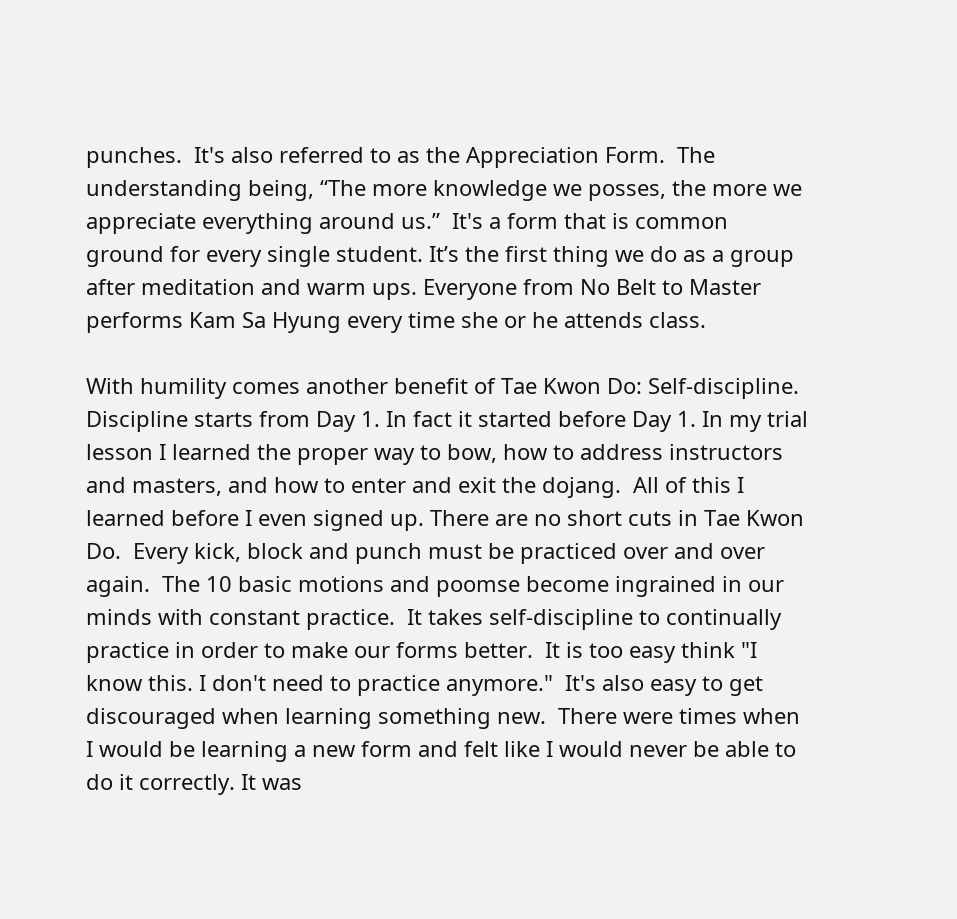punches.  It's also referred to as the Appreciation Form.  The understanding being, “The more knowledge we posses, the more we appreciate everything around us.”  It's a form that is common ground for every single student. It’s the first thing we do as a group after meditation and warm ups. Everyone from No Belt to Master performs Kam Sa Hyung every time she or he attends class.

With humility comes another benefit of Tae Kwon Do: Self-discipline.  Discipline starts from Day 1. In fact it started before Day 1. In my trial lesson I learned the proper way to bow, how to address instructors and masters, and how to enter and exit the dojang.  All of this I learned before I even signed up. There are no short cuts in Tae Kwon Do.  Every kick, block and punch must be practiced over and over again.  The 10 basic motions and poomse become ingrained in our minds with constant practice.  It takes self-discipline to continually practice in order to make our forms better.  It is too easy think "I know this. I don't need to practice anymore."  It's also easy to get discouraged when learning something new.  There were times when I would be learning a new form and felt like I would never be able to do it correctly. It was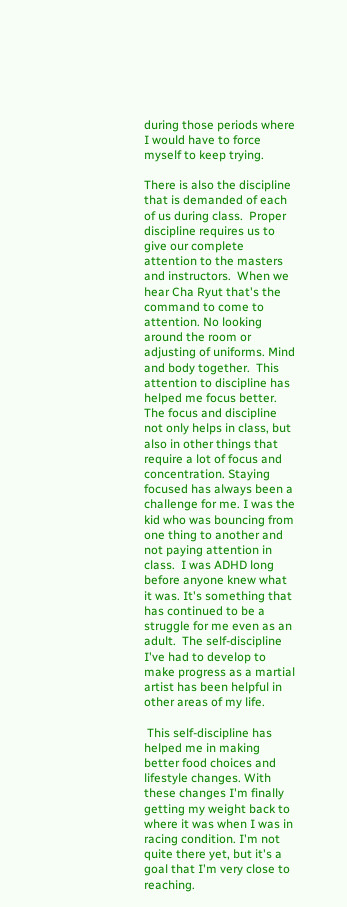during those periods where I would have to force myself to keep trying.

There is also the discipline that is demanded of each of us during class.  Proper discipline requires us to give our complete attention to the masters and instructors.  When we hear Cha Ryut that's the command to come to attention. No looking around the room or adjusting of uniforms. Mind and body together.  This attention to discipline has helped me focus better. The focus and discipline not only helps in class, but also in other things that require a lot of focus and concentration. Staying focused has always been a challenge for me. I was the kid who was bouncing from one thing to another and not paying attention in class.  I was ADHD long before anyone knew what it was. It's something that has continued to be a struggle for me even as an adult.  The self-discipline I've had to develop to make progress as a martial artist has been helpful in other areas of my life.

 This self-discipline has helped me in making better food choices and lifestyle changes. With these changes I'm finally getting my weight back to where it was when I was in racing condition. I'm not quite there yet, but it's a goal that I'm very close to reaching.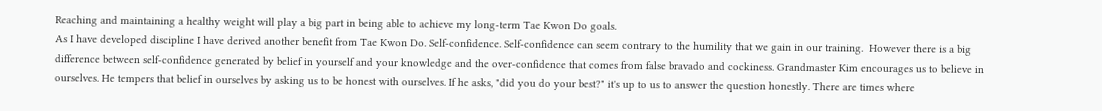Reaching and maintaining a healthy weight will play a big part in being able to achieve my long-term Tae Kwon Do goals.
As I have developed discipline I have derived another benefit from Tae Kwon Do. Self-confidence. Self-confidence can seem contrary to the humility that we gain in our training.  However there is a big difference between self-confidence generated by belief in yourself and your knowledge and the over-confidence that comes from false bravado and cockiness. Grandmaster Kim encourages us to believe in ourselves. He tempers that belief in ourselves by asking us to be honest with ourselves. If he asks, "did you do your best?" it's up to us to answer the question honestly. There are times where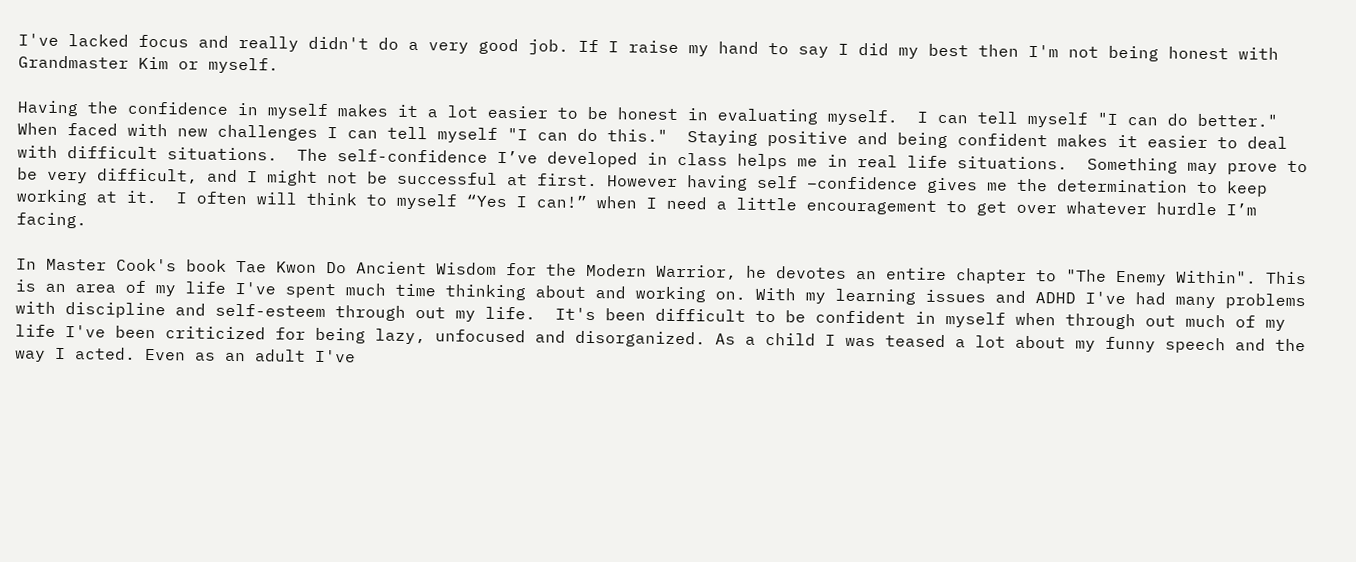I've lacked focus and really didn't do a very good job. If I raise my hand to say I did my best then I'm not being honest with Grandmaster Kim or myself.

Having the confidence in myself makes it a lot easier to be honest in evaluating myself.  I can tell myself "I can do better." When faced with new challenges I can tell myself "I can do this."  Staying positive and being confident makes it easier to deal with difficult situations.  The self-confidence I’ve developed in class helps me in real life situations.  Something may prove to be very difficult, and I might not be successful at first. However having self –confidence gives me the determination to keep working at it.  I often will think to myself “Yes I can!” when I need a little encouragement to get over whatever hurdle I’m facing.

In Master Cook's book Tae Kwon Do Ancient Wisdom for the Modern Warrior, he devotes an entire chapter to "The Enemy Within". This is an area of my life I've spent much time thinking about and working on. With my learning issues and ADHD I've had many problems with discipline and self-esteem through out my life.  It's been difficult to be confident in myself when through out much of my life I've been criticized for being lazy, unfocused and disorganized. As a child I was teased a lot about my funny speech and the way I acted. Even as an adult I've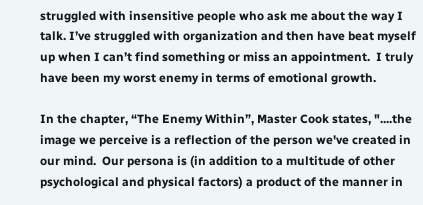struggled with insensitive people who ask me about the way I talk. I’ve struggled with organization and then have beat myself up when I can’t find something or miss an appointment.  I truly have been my worst enemy in terms of emotional growth.

In the chapter, “The Enemy Within”, Master Cook states, "....the image we perceive is a reflection of the person we've created in our mind.  Our persona is (in addition to a multitude of other psychological and physical factors) a product of the manner in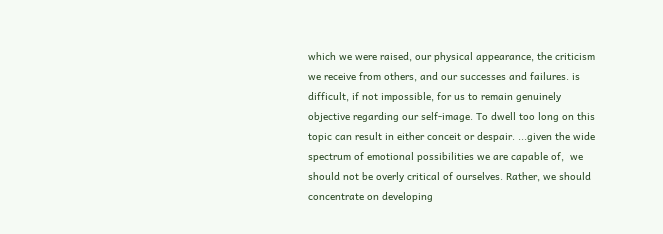which we were raised, our physical appearance, the criticism we receive from others, and our successes and failures. is difficult, if not impossible, for us to remain genuinely objective regarding our self-image. To dwell too long on this topic can result in either conceit or despair. ...given the wide spectrum of emotional possibilities we are capable of,  we should not be overly critical of ourselves. Rather, we should concentrate on developing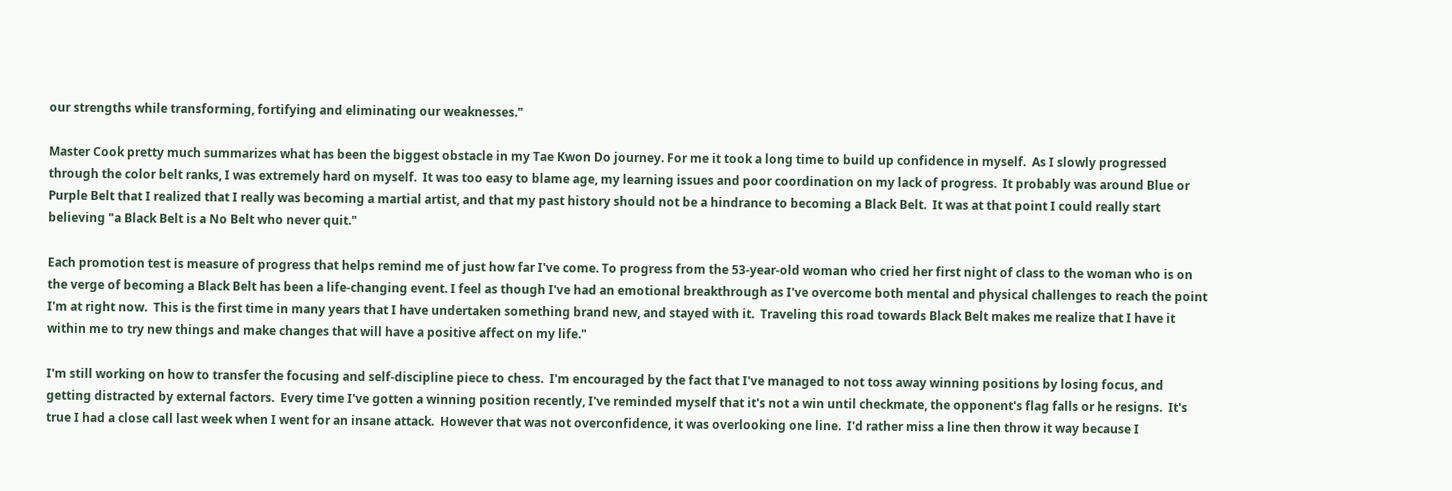our strengths while transforming, fortifying and eliminating our weaknesses."

Master Cook pretty much summarizes what has been the biggest obstacle in my Tae Kwon Do journey. For me it took a long time to build up confidence in myself.  As I slowly progressed through the color belt ranks, I was extremely hard on myself.  It was too easy to blame age, my learning issues and poor coordination on my lack of progress.  It probably was around Blue or Purple Belt that I realized that I really was becoming a martial artist, and that my past history should not be a hindrance to becoming a Black Belt.  It was at that point I could really start believing "a Black Belt is a No Belt who never quit."

Each promotion test is measure of progress that helps remind me of just how far I've come. To progress from the 53-year-old woman who cried her first night of class to the woman who is on the verge of becoming a Black Belt has been a life-changing event. I feel as though I've had an emotional breakthrough as I've overcome both mental and physical challenges to reach the point I'm at right now.  This is the first time in many years that I have undertaken something brand new, and stayed with it.  Traveling this road towards Black Belt makes me realize that I have it within me to try new things and make changes that will have a positive affect on my life."

I'm still working on how to transfer the focusing and self-discipline piece to chess.  I'm encouraged by the fact that I've managed to not toss away winning positions by losing focus, and getting distracted by external factors.  Every time I've gotten a winning position recently, I've reminded myself that it's not a win until checkmate, the opponent's flag falls or he resigns.  It's true I had a close call last week when I went for an insane attack.  However that was not overconfidence, it was overlooking one line.  I'd rather miss a line then throw it way because I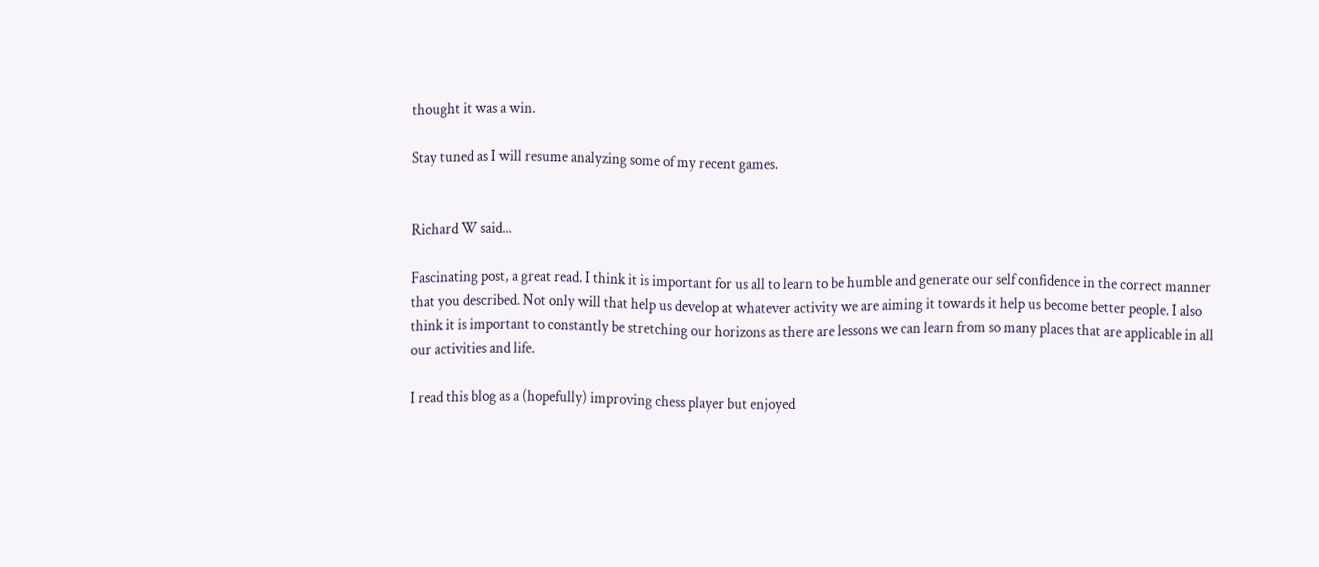thought it was a win.

Stay tuned as I will resume analyzing some of my recent games.


Richard W said...

Fascinating post, a great read. I think it is important for us all to learn to be humble and generate our self confidence in the correct manner that you described. Not only will that help us develop at whatever activity we are aiming it towards it help us become better people. I also think it is important to constantly be stretching our horizons as there are lessons we can learn from so many places that are applicable in all our activities and life.

I read this blog as a (hopefully) improving chess player but enjoyed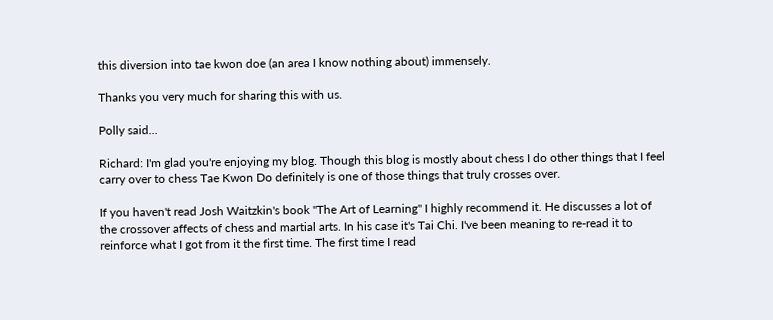this diversion into tae kwon doe (an area I know nothing about) immensely.

Thanks you very much for sharing this with us.

Polly said...

Richard: I'm glad you're enjoying my blog. Though this blog is mostly about chess I do other things that I feel carry over to chess Tae Kwon Do definitely is one of those things that truly crosses over.

If you haven't read Josh Waitzkin's book "The Art of Learning" I highly recommend it. He discusses a lot of the crossover affects of chess and martial arts. In his case it's Tai Chi. I've been meaning to re-read it to reinforce what I got from it the first time. The first time I read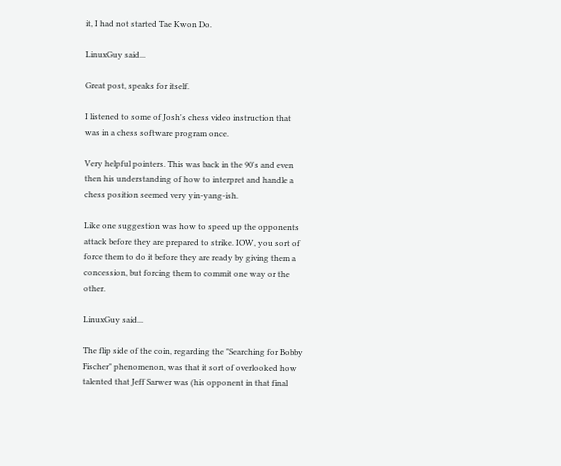it, I had not started Tae Kwon Do.

LinuxGuy said...

Great post, speaks for itself.

I listened to some of Josh's chess video instruction that was in a chess software program once.

Very helpful pointers. This was back in the 90's and even then his understanding of how to interpret and handle a chess position seemed very yin-yang-ish.

Like one suggestion was how to speed up the opponents attack before they are prepared to strike. IOW, you sort of force them to do it before they are ready by giving them a concession, but forcing them to commit one way or the other.

LinuxGuy said...

The flip side of the coin, regarding the "Searching for Bobby Fischer" phenomenon, was that it sort of overlooked how talented that Jeff Sarwer was (his opponent in that final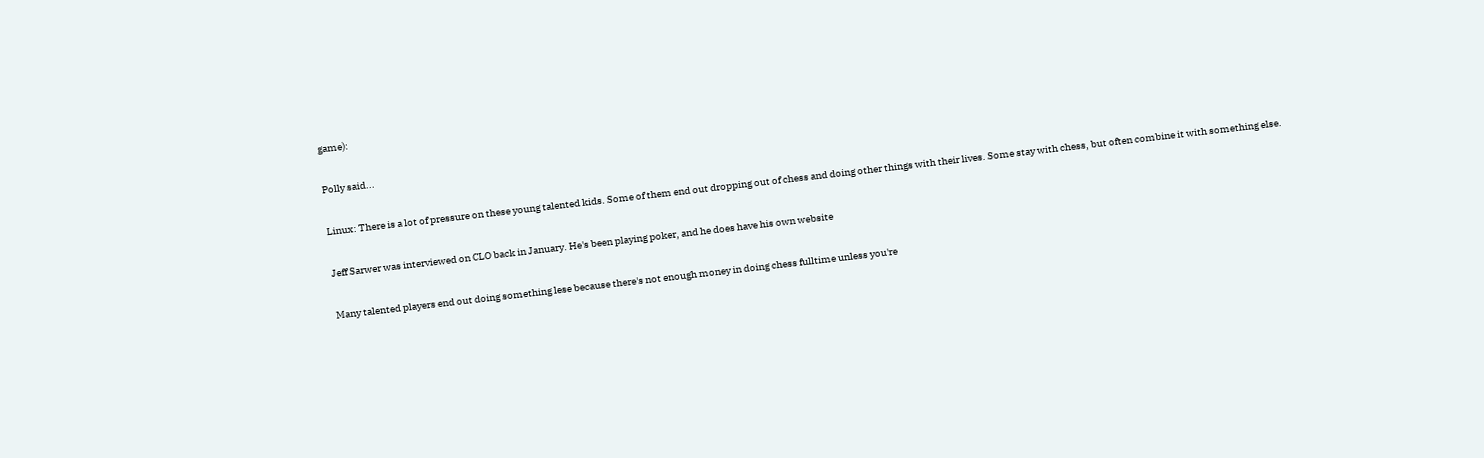game):

Polly said...

Linux: There is a lot of pressure on these young talented kids. Some of them end out dropping out of chess and doing other things with their lives. Some stay with chess, but often combine it with something else.

Jeff Sarwer was interviewed on CLO back in January. He's been playing poker, and he does have his own website

Many talented players end out doing something lese because there's not enough money in doing chess fulltime unless you're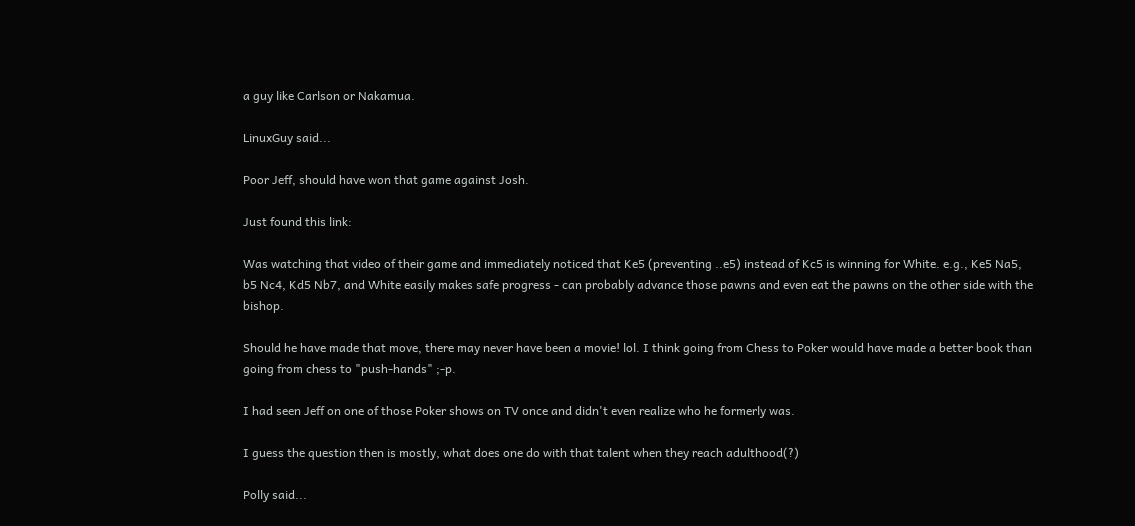a guy like Carlson or Nakamua.

LinuxGuy said...

Poor Jeff, should have won that game against Josh.

Just found this link:

Was watching that video of their game and immediately noticed that Ke5 (preventing ..e5) instead of Kc5 is winning for White. e.g., Ke5 Na5, b5 Nc4, Kd5 Nb7, and White easily makes safe progress - can probably advance those pawns and even eat the pawns on the other side with the bishop.

Should he have made that move, there may never have been a movie! lol. I think going from Chess to Poker would have made a better book than going from chess to "push-hands" ;-p.

I had seen Jeff on one of those Poker shows on TV once and didn't even realize who he formerly was.

I guess the question then is mostly, what does one do with that talent when they reach adulthood(?)

Polly said...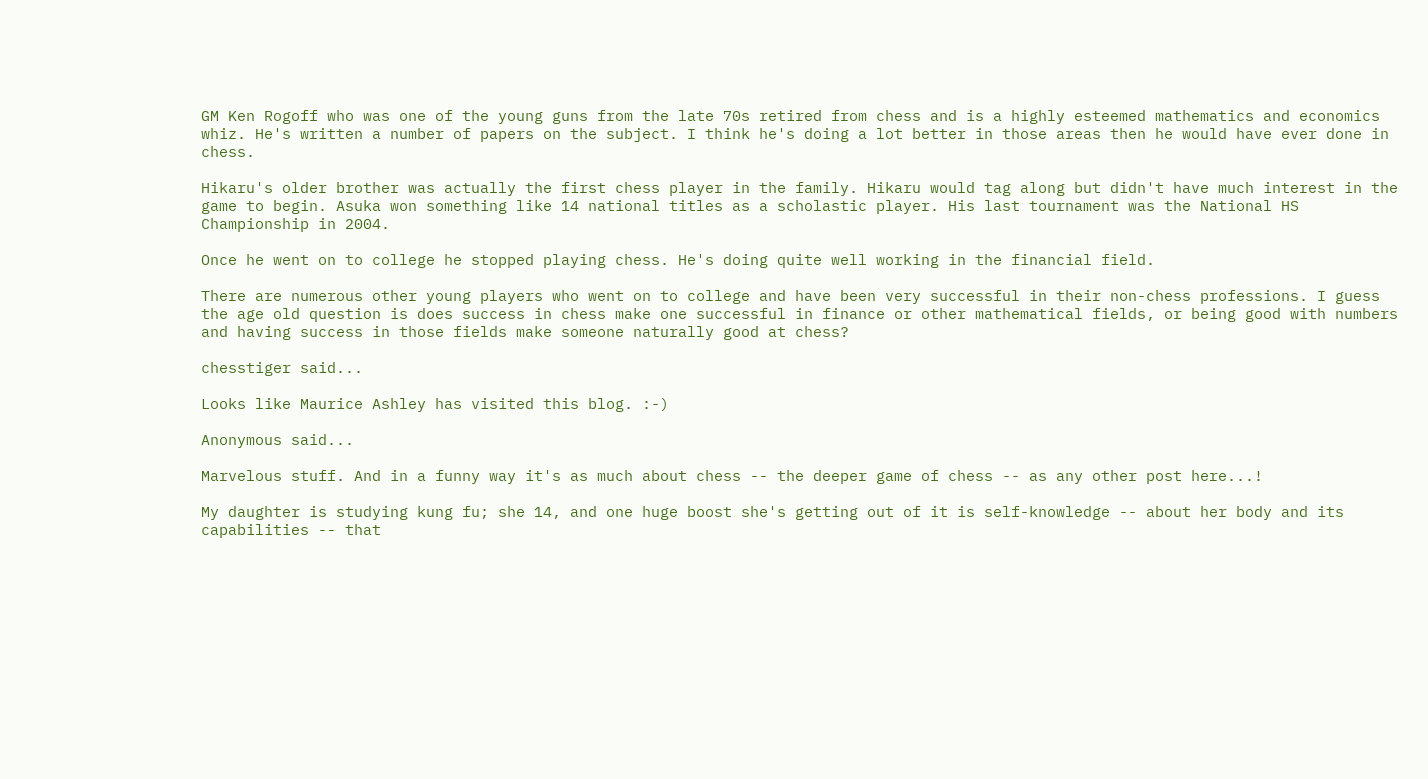GM Ken Rogoff who was one of the young guns from the late 70s retired from chess and is a highly esteemed mathematics and economics whiz. He's written a number of papers on the subject. I think he's doing a lot better in those areas then he would have ever done in chess.

Hikaru's older brother was actually the first chess player in the family. Hikaru would tag along but didn't have much interest in the game to begin. Asuka won something like 14 national titles as a scholastic player. His last tournament was the National HS Championship in 2004.

Once he went on to college he stopped playing chess. He's doing quite well working in the financial field.

There are numerous other young players who went on to college and have been very successful in their non-chess professions. I guess the age old question is does success in chess make one successful in finance or other mathematical fields, or being good with numbers and having success in those fields make someone naturally good at chess?

chesstiger said...

Looks like Maurice Ashley has visited this blog. :-)

Anonymous said...

Marvelous stuff. And in a funny way it's as much about chess -- the deeper game of chess -- as any other post here...!

My daughter is studying kung fu; she 14, and one huge boost she's getting out of it is self-knowledge -- about her body and its capabilities -- that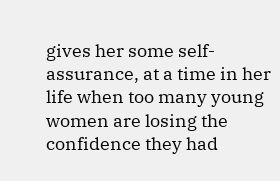gives her some self-assurance, at a time in her life when too many young women are losing the confidence they had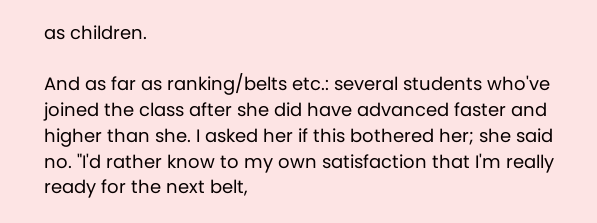as children.

And as far as ranking/belts etc.: several students who've joined the class after she did have advanced faster and higher than she. I asked her if this bothered her; she said no. "I'd rather know to my own satisfaction that I'm really ready for the next belt,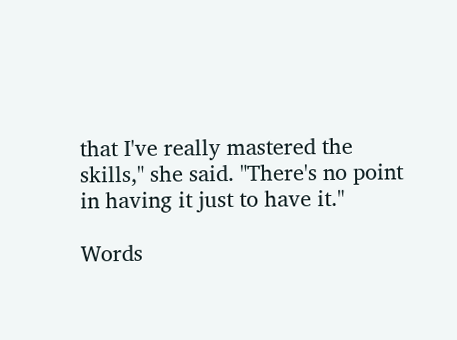that I've really mastered the skills," she said. "There's no point in having it just to have it."

Words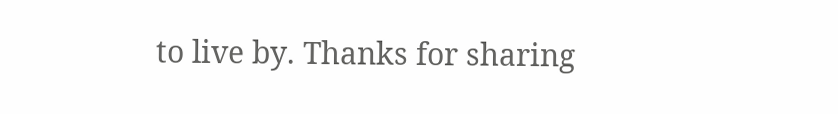to live by. Thanks for sharing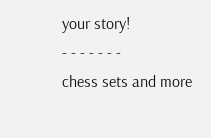your story!
- - - - - - -
chess sets and more